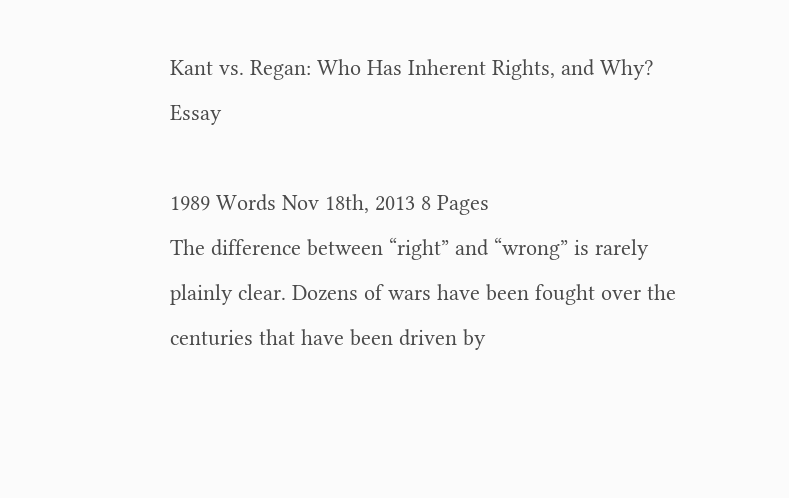Kant vs. Regan: Who Has Inherent Rights, and Why? Essay

1989 Words Nov 18th, 2013 8 Pages
The difference between “right” and “wrong” is rarely plainly clear. Dozens of wars have been fought over the centuries that have been driven by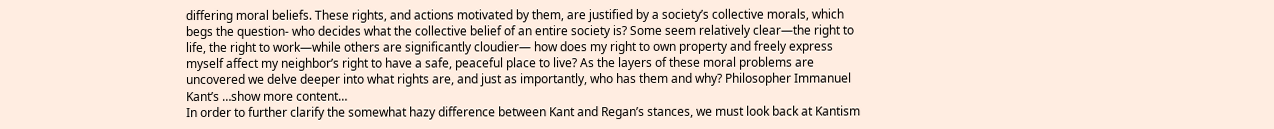differing moral beliefs. These rights, and actions motivated by them, are justified by a society’s collective morals, which begs the question- who decides what the collective belief of an entire society is? Some seem relatively clear—the right to life, the right to work—while others are significantly cloudier— how does my right to own property and freely express myself affect my neighbor’s right to have a safe, peaceful place to live? As the layers of these moral problems are uncovered we delve deeper into what rights are, and just as importantly, who has them and why? Philosopher Immanuel Kant’s …show more content…
In order to further clarify the somewhat hazy difference between Kant and Regan’s stances, we must look back at Kantism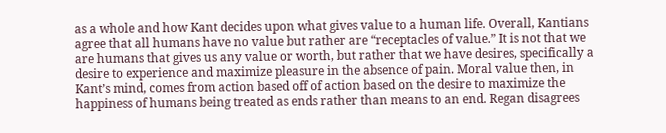as a whole and how Kant decides upon what gives value to a human life. Overall, Kantians agree that all humans have no value but rather are “receptacles of value.” It is not that we are humans that gives us any value or worth, but rather that we have desires, specifically a desire to experience and maximize pleasure in the absence of pain. Moral value then, in Kant’s mind, comes from action based off of action based on the desire to maximize the happiness of humans being treated as ends rather than means to an end. Regan disagrees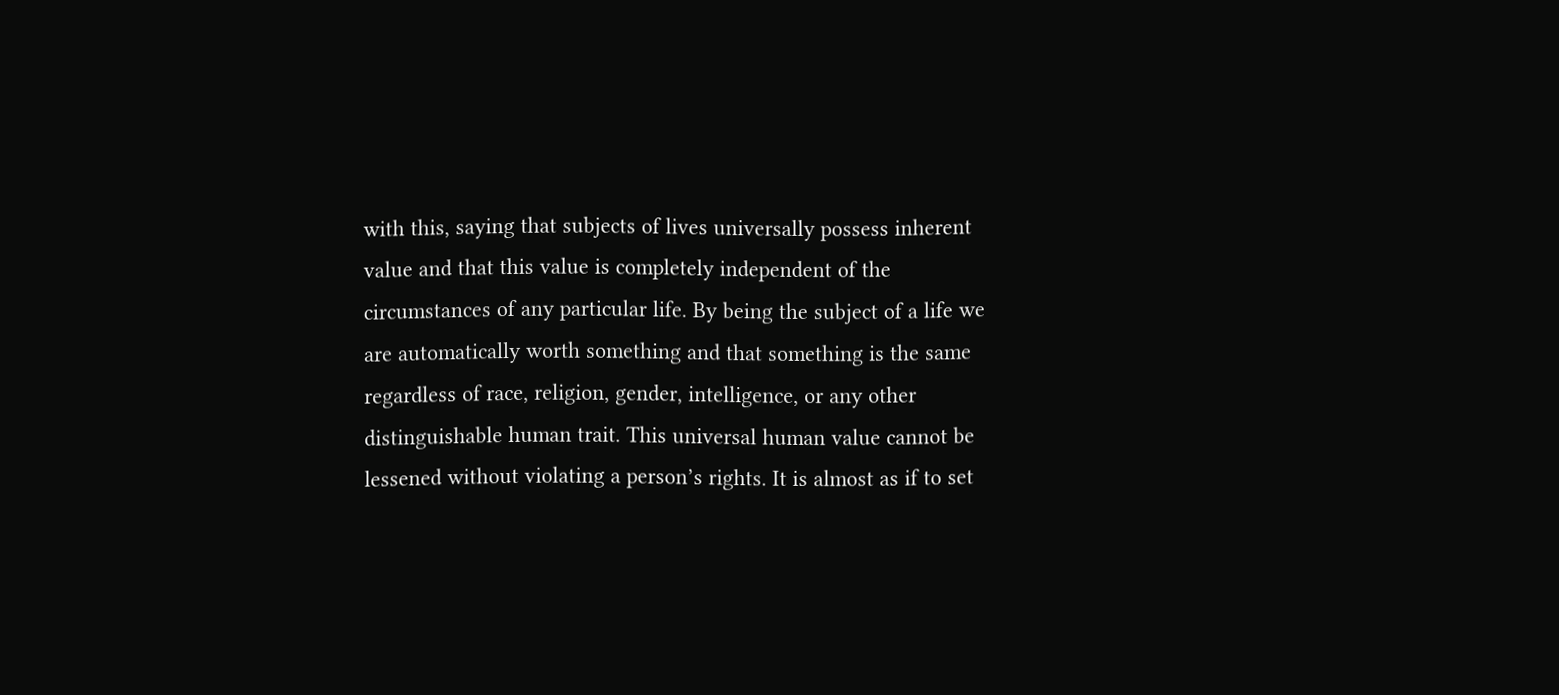with this, saying that subjects of lives universally possess inherent value and that this value is completely independent of the circumstances of any particular life. By being the subject of a life we are automatically worth something and that something is the same regardless of race, religion, gender, intelligence, or any other distinguishable human trait. This universal human value cannot be lessened without violating a person’s rights. It is almost as if to set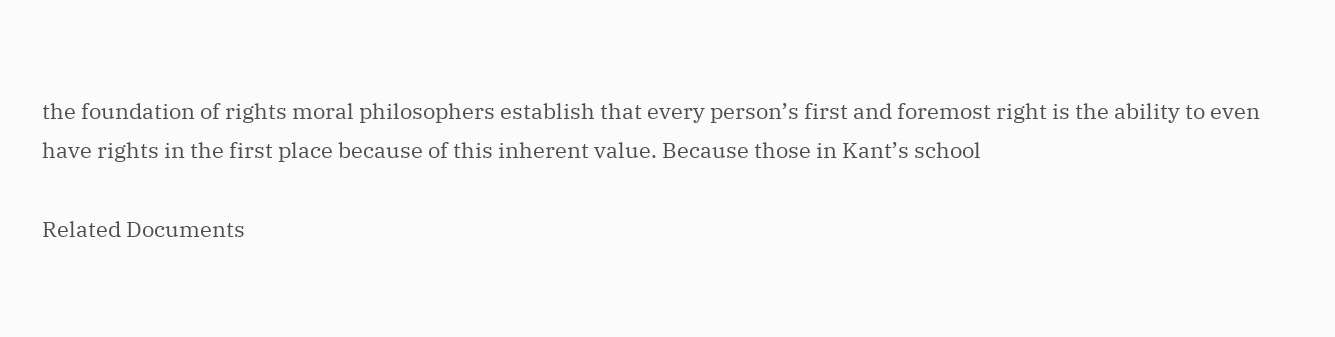the foundation of rights moral philosophers establish that every person’s first and foremost right is the ability to even have rights in the first place because of this inherent value. Because those in Kant’s school

Related Documents